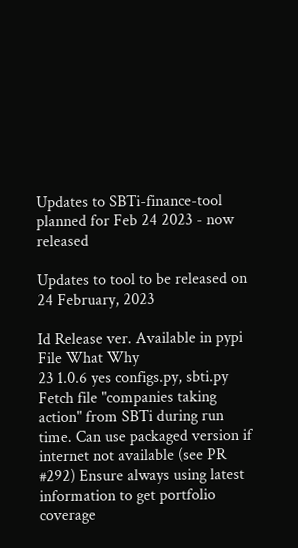Updates to SBTi-finance-tool planned for Feb 24 2023 - now released

Updates to tool to be released on 24 February, 2023

Id Release ver. Available in pypi File What Why
23 1.0.6 yes configs.py, sbti.py Fetch file "companies taking action" from SBTi during run time. Can use packaged version if internet not available (see PR #292) Ensure always using latest information to get portfolio coverage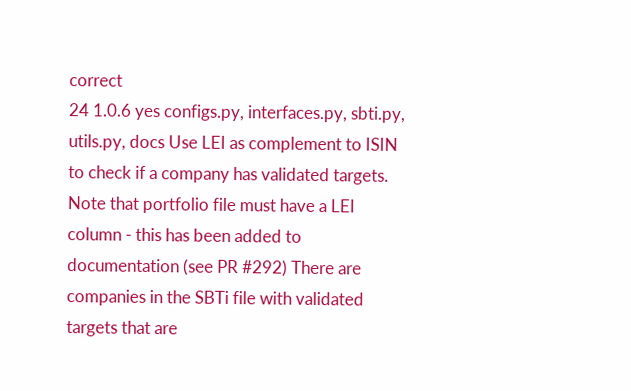correct
24 1.0.6 yes configs.py, interfaces.py, sbti.py, utils.py, docs Use LEI as complement to ISIN to check if a company has validated targets. Note that portfolio file must have a LEI column - this has been added to documentation (see PR #292) There are companies in the SBTi file with validated targets that are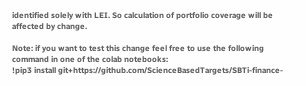identified solely with LEI. So calculation of portfolio coverage will be affected by change.

Note: if you want to test this change feel free to use the following command in one of the colab notebooks:
!pip3 install git+https://github.com/ScienceBasedTargets/SBTi-finance-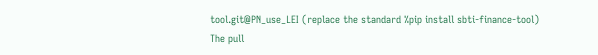tool.git@PN_use_LEI (replace the standard %pip install sbti-finance-tool)
The pull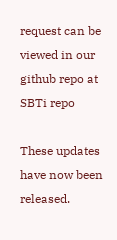request can be viewed in our github repo at SBTi repo

These updates have now been released.